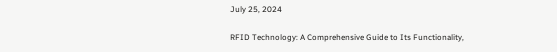July 25, 2024

RFID Technology: A Comprehensive Guide to Its Functionality,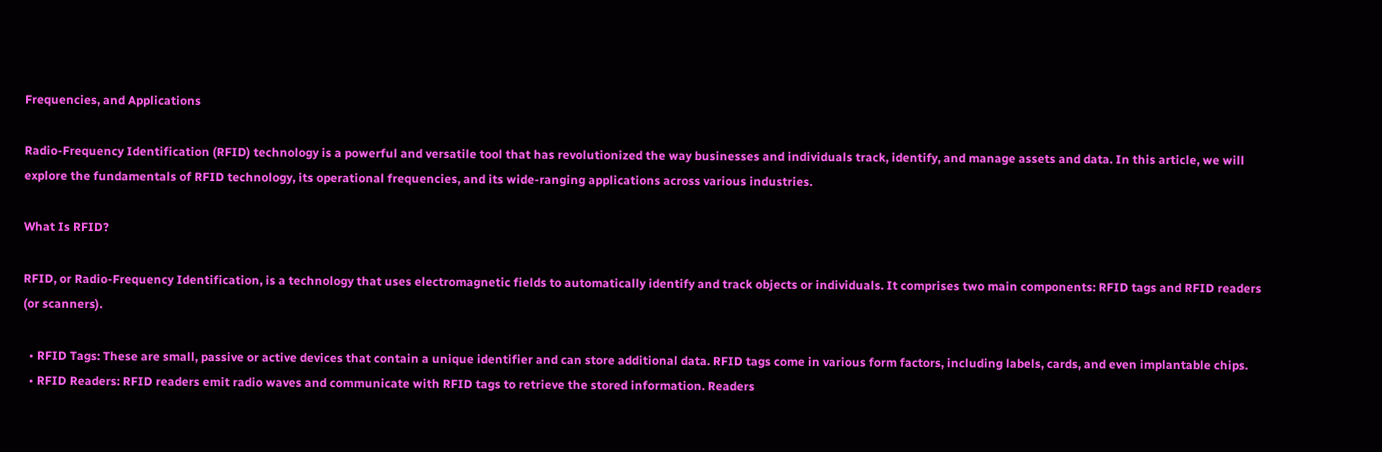Frequencies, and Applications

Radio-Frequency Identification (RFID) technology is a powerful and versatile tool that has revolutionized the way businesses and individuals track, identify, and manage assets and data. In this article, we will explore the fundamentals of RFID technology, its operational frequencies, and its wide-ranging applications across various industries.

What Is RFID?

RFID, or Radio-Frequency Identification, is a technology that uses electromagnetic fields to automatically identify and track objects or individuals. It comprises two main components: RFID tags and RFID readers (or scanners).

  • RFID Tags: These are small, passive or active devices that contain a unique identifier and can store additional data. RFID tags come in various form factors, including labels, cards, and even implantable chips.
  • RFID Readers: RFID readers emit radio waves and communicate with RFID tags to retrieve the stored information. Readers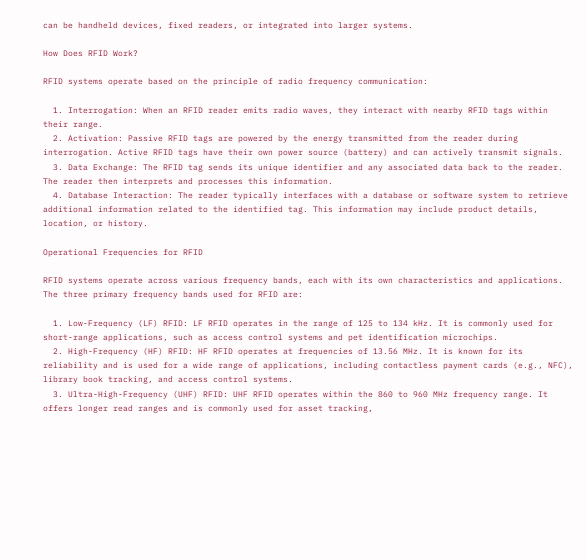can be handheld devices, fixed readers, or integrated into larger systems.

How Does RFID Work?

RFID systems operate based on the principle of radio frequency communication:

  1. Interrogation: When an RFID reader emits radio waves, they interact with nearby RFID tags within their range.
  2. Activation: Passive RFID tags are powered by the energy transmitted from the reader during interrogation. Active RFID tags have their own power source (battery) and can actively transmit signals.
  3. Data Exchange: The RFID tag sends its unique identifier and any associated data back to the reader. The reader then interprets and processes this information.
  4. Database Interaction: The reader typically interfaces with a database or software system to retrieve additional information related to the identified tag. This information may include product details, location, or history.

Operational Frequencies for RFID

RFID systems operate across various frequency bands, each with its own characteristics and applications. The three primary frequency bands used for RFID are:

  1. Low-Frequency (LF) RFID: LF RFID operates in the range of 125 to 134 kHz. It is commonly used for short-range applications, such as access control systems and pet identification microchips.
  2. High-Frequency (HF) RFID: HF RFID operates at frequencies of 13.56 MHz. It is known for its reliability and is used for a wide range of applications, including contactless payment cards (e.g., NFC), library book tracking, and access control systems.
  3. Ultra-High-Frequency (UHF) RFID: UHF RFID operates within the 860 to 960 MHz frequency range. It offers longer read ranges and is commonly used for asset tracking,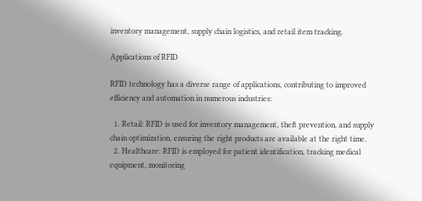inventory management, supply chain logistics, and retail item tracking.

Applications of RFID

RFID technology has a diverse range of applications, contributing to improved efficiency and automation in numerous industries:

  1. Retail: RFID is used for inventory management, theft prevention, and supply chain optimization, ensuring the right products are available at the right time.
  2. Healthcare: RFID is employed for patient identification, tracking medical equipment, monitoring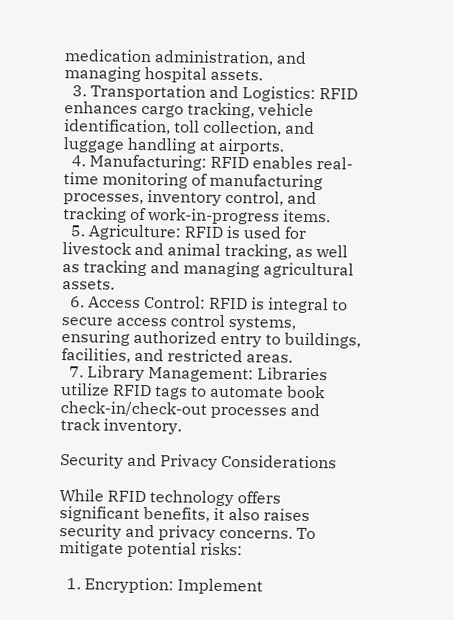medication administration, and managing hospital assets.
  3. Transportation and Logistics: RFID enhances cargo tracking, vehicle identification, toll collection, and luggage handling at airports.
  4. Manufacturing: RFID enables real-time monitoring of manufacturing processes, inventory control, and tracking of work-in-progress items.
  5. Agriculture: RFID is used for livestock and animal tracking, as well as tracking and managing agricultural assets.
  6. Access Control: RFID is integral to secure access control systems, ensuring authorized entry to buildings, facilities, and restricted areas.
  7. Library Management: Libraries utilize RFID tags to automate book check-in/check-out processes and track inventory.

Security and Privacy Considerations

While RFID technology offers significant benefits, it also raises security and privacy concerns. To mitigate potential risks:

  1. Encryption: Implement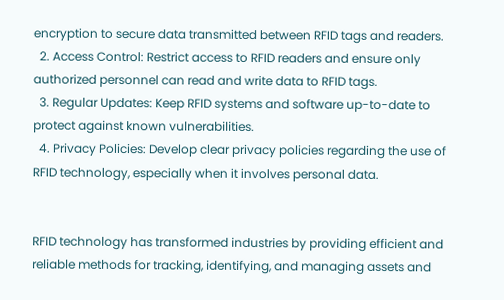encryption to secure data transmitted between RFID tags and readers.
  2. Access Control: Restrict access to RFID readers and ensure only authorized personnel can read and write data to RFID tags.
  3. Regular Updates: Keep RFID systems and software up-to-date to protect against known vulnerabilities.
  4. Privacy Policies: Develop clear privacy policies regarding the use of RFID technology, especially when it involves personal data.


RFID technology has transformed industries by providing efficient and reliable methods for tracking, identifying, and managing assets and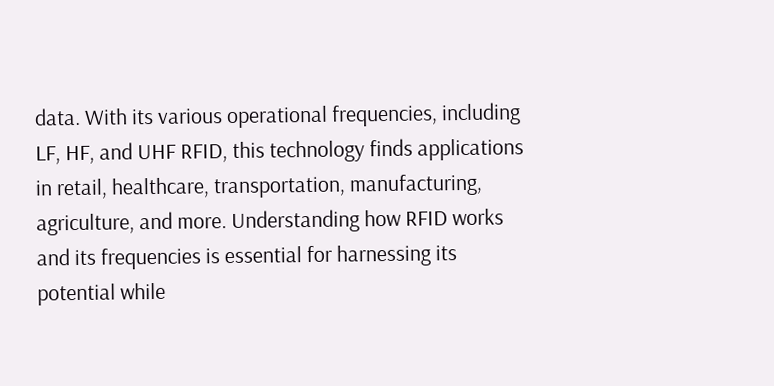data. With its various operational frequencies, including LF, HF, and UHF RFID, this technology finds applications in retail, healthcare, transportation, manufacturing, agriculture, and more. Understanding how RFID works and its frequencies is essential for harnessing its potential while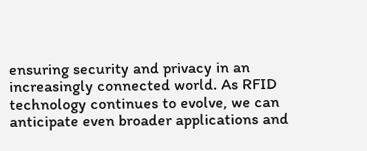ensuring security and privacy in an increasingly connected world. As RFID technology continues to evolve, we can anticipate even broader applications and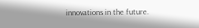innovations in the future.